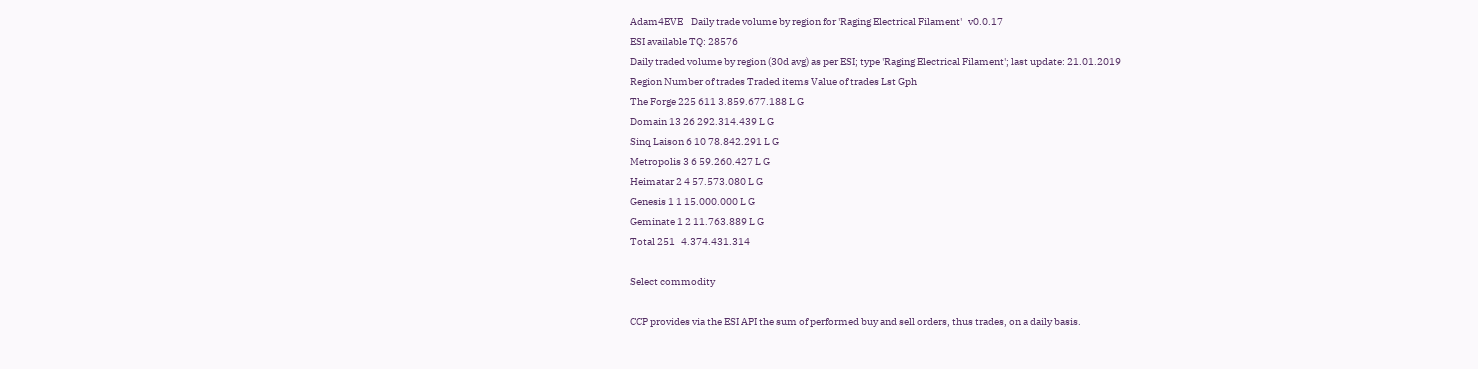Adam4EVE    Daily trade volume by region for 'Raging Electrical Filament'   v0.0.17
ESI available TQ: 28576
Daily traded volume by region (30d avg) as per ESI; type 'Raging Electrical Filament'; last update: 21.01.2019
Region Number of trades Traded items Value of trades Lst Gph
The Forge 225 611 3.859.677.188 L G
Domain 13 26 292.314.439 L G
Sinq Laison 6 10 78.842.291 L G
Metropolis 3 6 59.260.427 L G
Heimatar 2 4 57.573.080 L G
Genesis 1 1 15.000.000 L G
Geminate 1 2 11.763.889 L G
Total 251   4.374.431.314

Select commodity

CCP provides via the ESI API the sum of performed buy and sell orders, thus trades, on a daily basis.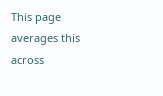This page averages this across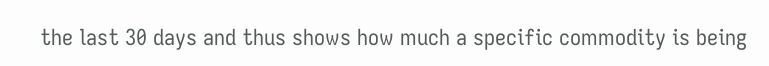the last 30 days and thus shows how much a specific commodity is being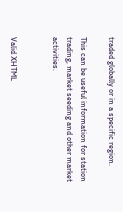traded globally or in a specific region.

This can be useful information for station trading, market seeding and other market activities.


Valid XHTML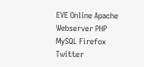EVE Online Apache Webserver PHP MySQL Firefox Twitter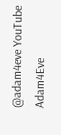@adam4eve YouTube Adam4Eve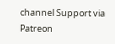channel Support via Patreon